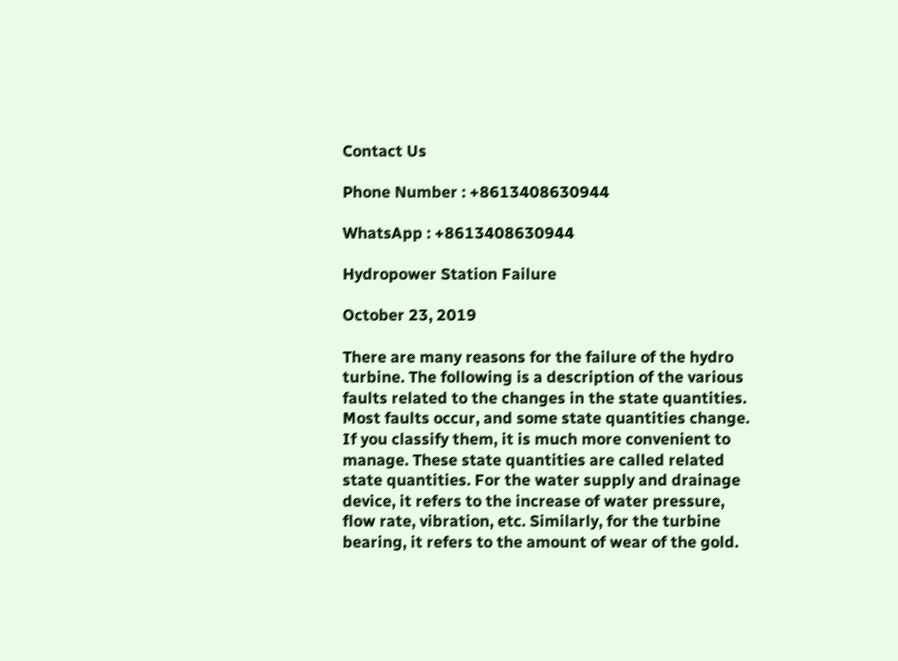Contact Us

Phone Number : +8613408630944

WhatsApp : +8613408630944

Hydropower Station Failure

October 23, 2019

There are many reasons for the failure of the hydro turbine. The following is a description of the various faults related to the changes in the state quantities. Most faults occur, and some state quantities change. If you classify them, it is much more convenient to manage. These state quantities are called related state quantities. For the water supply and drainage device, it refers to the increase of water pressure, flow rate, vibration, etc. Similarly, for the turbine bearing, it refers to the amount of wear of the gold.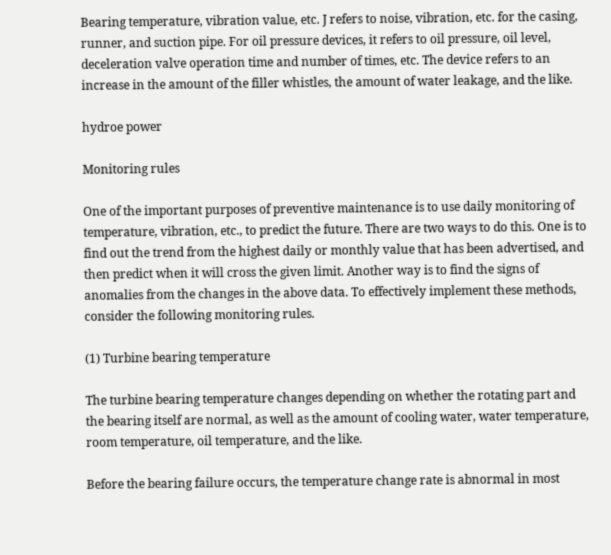Bearing temperature, vibration value, etc. J refers to noise, vibration, etc. for the casing, runner, and suction pipe. For oil pressure devices, it refers to oil pressure, oil level, deceleration valve operation time and number of times, etc. The device refers to an increase in the amount of the filler whistles, the amount of water leakage, and the like.

hydroe power

Monitoring rules

One of the important purposes of preventive maintenance is to use daily monitoring of temperature, vibration, etc., to predict the future. There are two ways to do this. One is to find out the trend from the highest daily or monthly value that has been advertised, and then predict when it will cross the given limit. Another way is to find the signs of anomalies from the changes in the above data. To effectively implement these methods, consider the following monitoring rules.

(1) Turbine bearing temperature

The turbine bearing temperature changes depending on whether the rotating part and the bearing itself are normal, as well as the amount of cooling water, water temperature, room temperature, oil temperature, and the like.

Before the bearing failure occurs, the temperature change rate is abnormal in most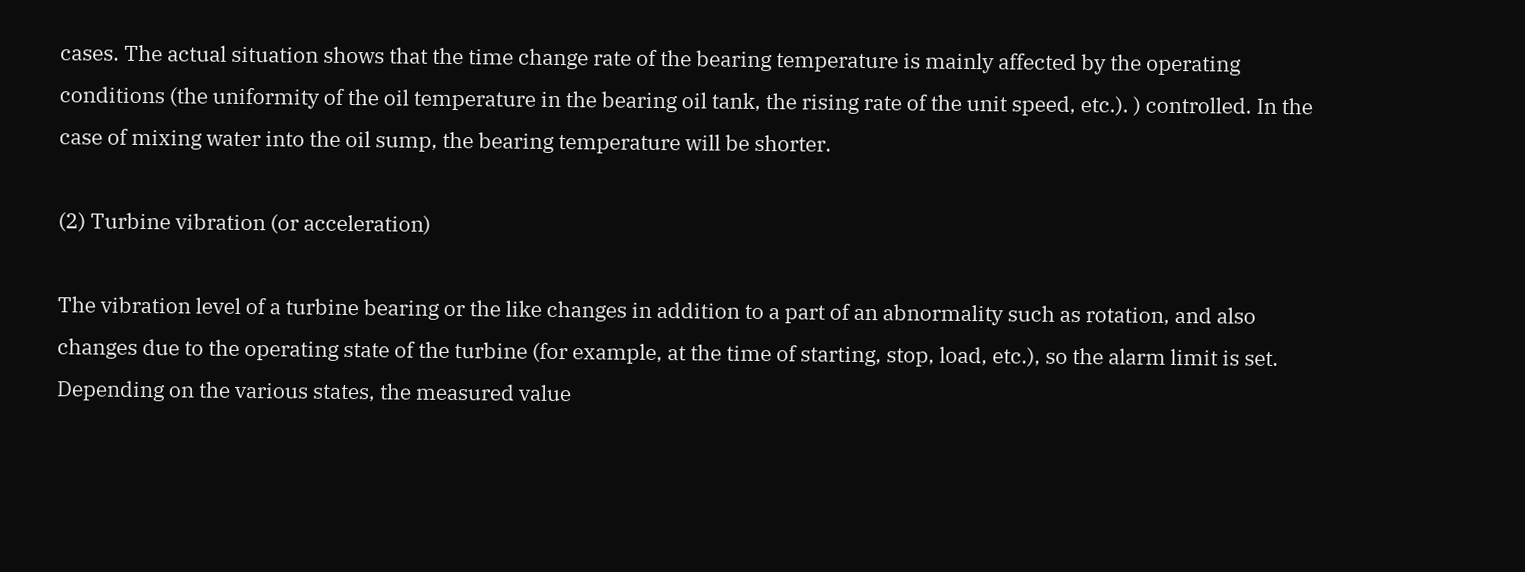cases. The actual situation shows that the time change rate of the bearing temperature is mainly affected by the operating conditions (the uniformity of the oil temperature in the bearing oil tank, the rising rate of the unit speed, etc.). ) controlled. In the case of mixing water into the oil sump, the bearing temperature will be shorter.

(2) Turbine vibration (or acceleration)

The vibration level of a turbine bearing or the like changes in addition to a part of an abnormality such as rotation, and also changes due to the operating state of the turbine (for example, at the time of starting, stop, load, etc.), so the alarm limit is set. Depending on the various states, the measured value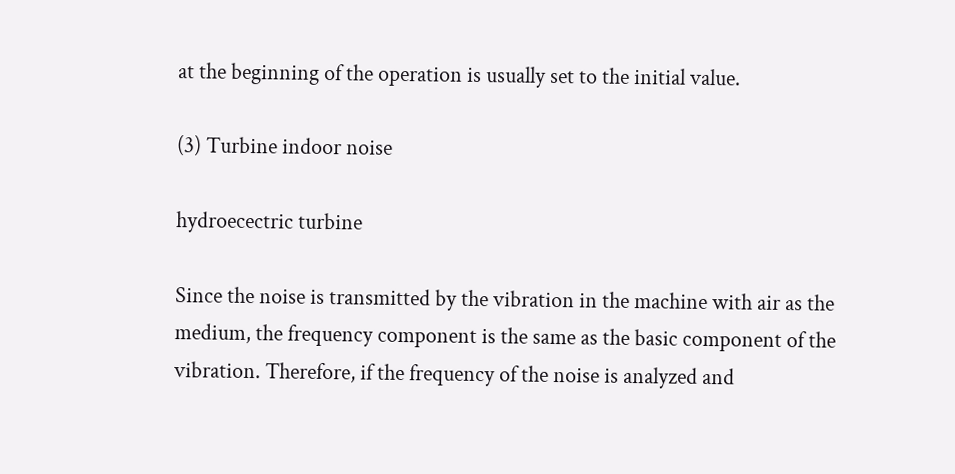at the beginning of the operation is usually set to the initial value.

(3) Turbine indoor noise

hydroecectric turbine

Since the noise is transmitted by the vibration in the machine with air as the medium, the frequency component is the same as the basic component of the vibration. Therefore, if the frequency of the noise is analyzed and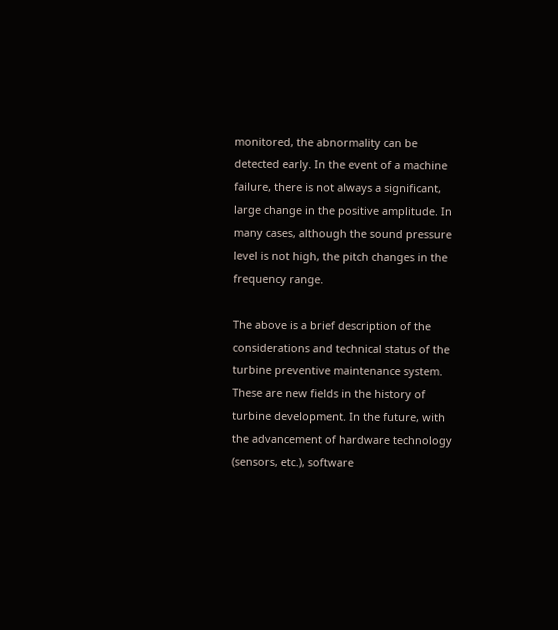monitored, the abnormality can be detected early. In the event of a machine failure, there is not always a significant, large change in the positive amplitude. In many cases, although the sound pressure level is not high, the pitch changes in the frequency range.

The above is a brief description of the considerations and technical status of the turbine preventive maintenance system. These are new fields in the history of turbine development. In the future, with the advancement of hardware technology (sensors, etc.), software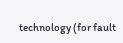technology (for fault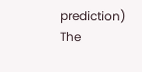prediction) The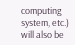computing system, etc.) will also be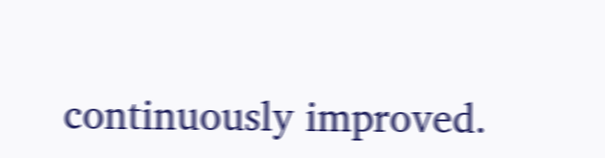continuously improved.